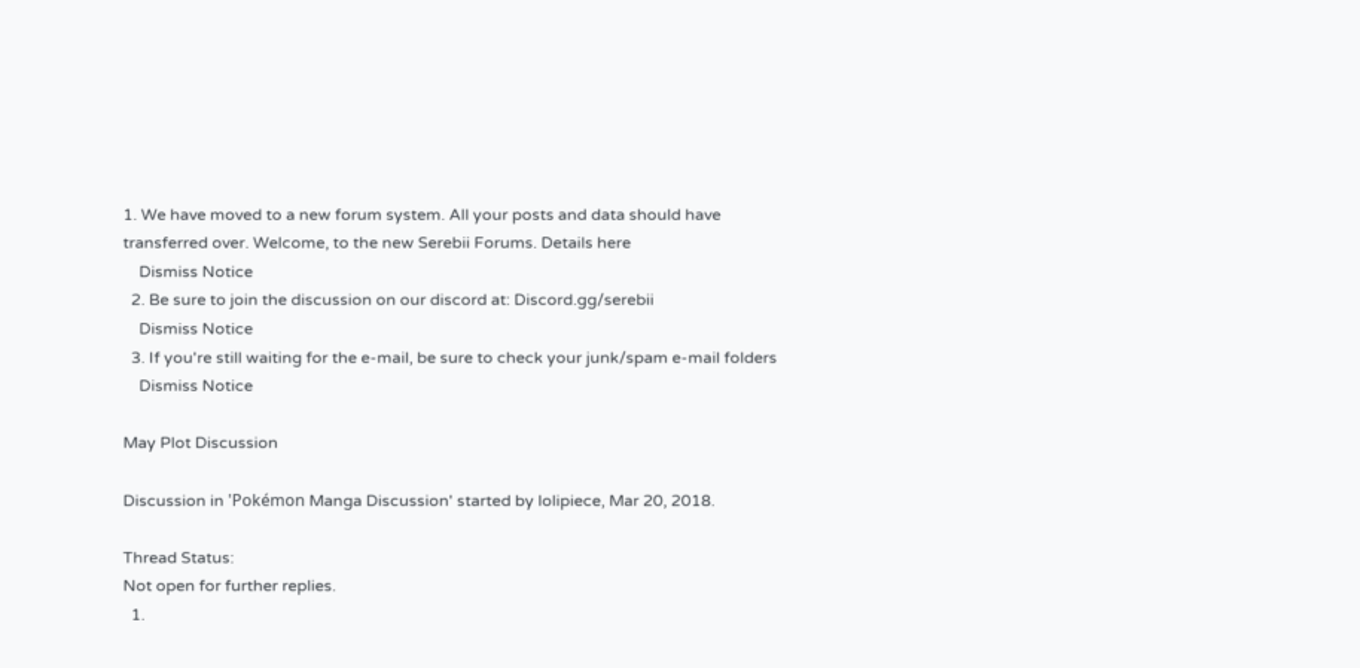1. We have moved to a new forum system. All your posts and data should have transferred over. Welcome, to the new Serebii Forums. Details here
    Dismiss Notice
  2. Be sure to join the discussion on our discord at: Discord.gg/serebii
    Dismiss Notice
  3. If you're still waiting for the e-mail, be sure to check your junk/spam e-mail folders
    Dismiss Notice

May Plot Discussion

Discussion in 'Pokémon Manga Discussion' started by lolipiece, Mar 20, 2018.

Thread Status:
Not open for further replies.
  1.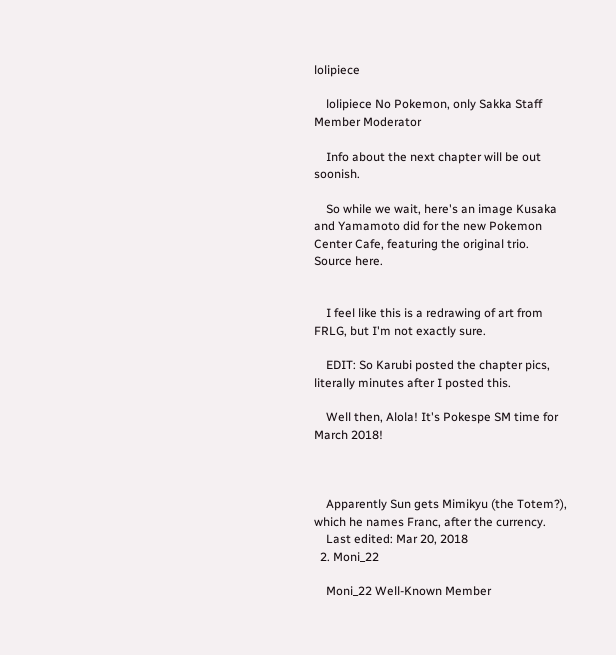lolipiece

    lolipiece No Pokemon, only Sakka Staff Member Moderator

    Info about the next chapter will be out soonish.

    So while we wait, here's an image Kusaka and Yamamoto did for the new Pokemon Center Cafe, featuring the original trio. Source here.


    I feel like this is a redrawing of art from FRLG, but I'm not exactly sure.

    EDIT: So Karubi posted the chapter pics, literally minutes after I posted this.

    Well then, Alola! It's Pokespe SM time for March 2018!



    Apparently Sun gets Mimikyu (the Totem?), which he names Franc, after the currency.
    Last edited: Mar 20, 2018
  2. Moni_22

    Moni_22 Well-Known Member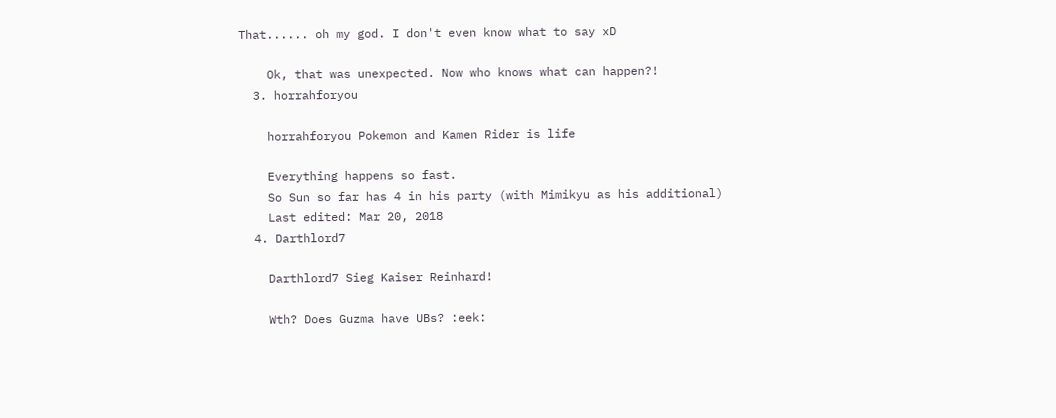That...... oh my god. I don't even know what to say xD

    Ok, that was unexpected. Now who knows what can happen?!
  3. horrahforyou

    horrahforyou Pokemon and Kamen Rider is life

    Everything happens so fast.
    So Sun so far has 4 in his party (with Mimikyu as his additional)
    Last edited: Mar 20, 2018
  4. Darthlord7

    Darthlord7 Sieg Kaiser Reinhard!

    Wth? Does Guzma have UBs? :eek: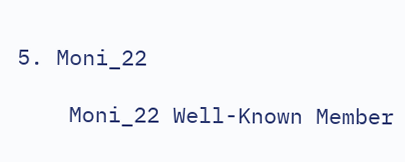5. Moni_22

    Moni_22 Well-Known Member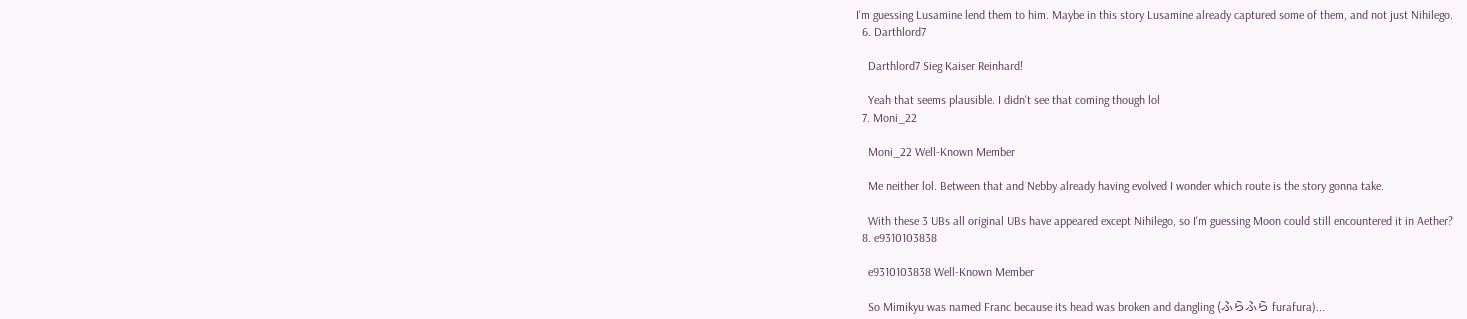I'm guessing Lusamine lend them to him. Maybe in this story Lusamine already captured some of them, and not just Nihilego.
  6. Darthlord7

    Darthlord7 Sieg Kaiser Reinhard!

    Yeah that seems plausible. I didn't see that coming though lol
  7. Moni_22

    Moni_22 Well-Known Member

    Me neither lol. Between that and Nebby already having evolved I wonder which route is the story gonna take.

    With these 3 UBs all original UBs have appeared except Nihilego, so I'm guessing Moon could still encountered it in Aether?
  8. e9310103838

    e9310103838 Well-Known Member

    So Mimikyu was named Franc because its head was broken and dangling (ふらふら furafura)...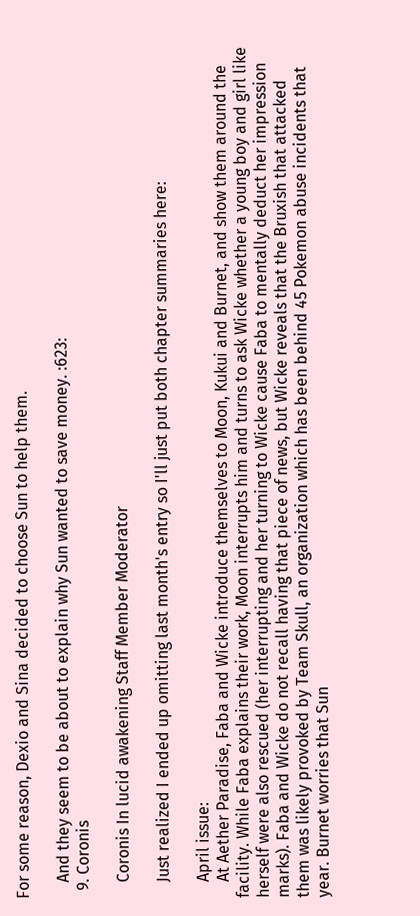For some reason, Dexio and Sina decided to choose Sun to help them.

    And they seem to be about to explain why Sun wanted to save money. :623:
  9. Coronis

    Coronis In lucid awakening Staff Member Moderator

    Just realized I ended up omitting last month's entry so I'll just put both chapter summaries here:

    April issue:
    At Aether Paradise, Faba and Wicke introduce themselves to Moon, Kukui and Burnet, and show them around the facility. While Faba explains their work, Moon interrupts him and turns to ask Wicke whether a young boy and girl like herself were also rescued (her interrupting and her turning to Wicke cause Faba to mentally deduct her impression marks). Faba and Wicke do not recall having that piece of news, but Wicke reveals that the Bruxish that attacked them was likely provoked by Team Skull, an organization which has been behind 45 Pokemon abuse incidents that year. Burnet worries that Sun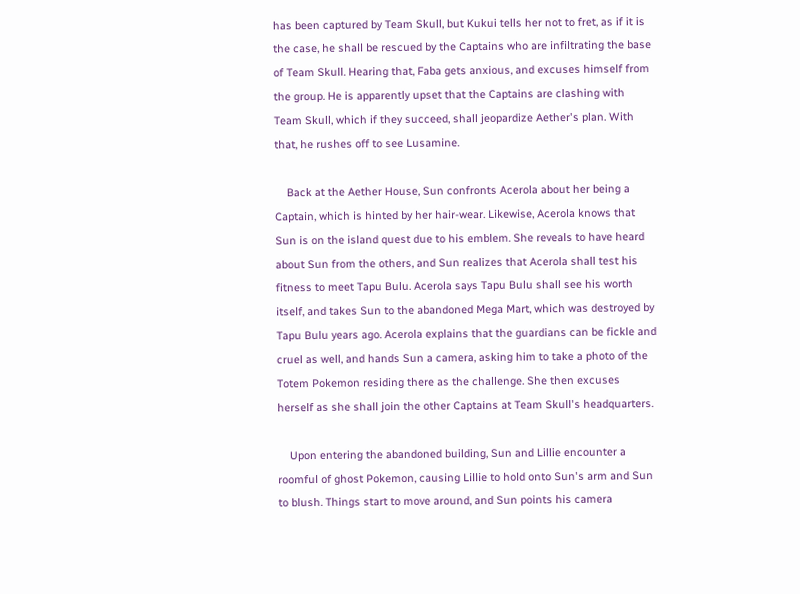has been captured by Team Skull, but Kukui tells her not to fret, as if it is the case, he shall be rescued by the Captains who are infiltrating the base of Team Skull. Hearing that, Faba gets anxious, and excuses himself from the group. He is apparently upset that the Captains are clashing with Team Skull, which if they succeed, shall jeopardize Aether's plan. With that, he rushes off to see Lusamine.

    Back at the Aether House, Sun confronts Acerola about her being a Captain, which is hinted by her hair-wear. Likewise, Acerola knows that Sun is on the island quest due to his emblem. She reveals to have heard about Sun from the others, and Sun realizes that Acerola shall test his fitness to meet Tapu Bulu. Acerola says Tapu Bulu shall see his worth itself, and takes Sun to the abandoned Mega Mart, which was destroyed by Tapu Bulu years ago. Acerola explains that the guardians can be fickle and cruel as well, and hands Sun a camera, asking him to take a photo of the Totem Pokemon residing there as the challenge. She then excuses herself as she shall join the other Captains at Team Skull's headquarters.

    Upon entering the abandoned building, Sun and Lillie encounter a roomful of ghost Pokemon, causing Lillie to hold onto Sun's arm and Sun to blush. Things start to move around, and Sun points his camera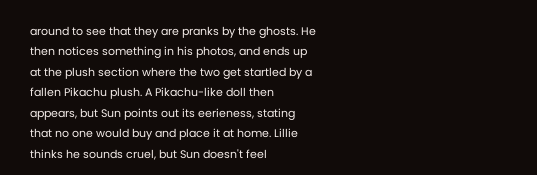around to see that they are pranks by the ghosts. He then notices something in his photos, and ends up at the plush section where the two get startled by a fallen Pikachu plush. A Pikachu-like doll then appears, but Sun points out its eerieness, stating that no one would buy and place it at home. Lillie thinks he sounds cruel, but Sun doesn't feel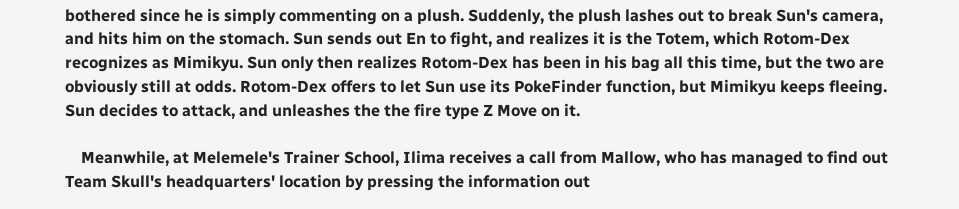bothered since he is simply commenting on a plush. Suddenly, the plush lashes out to break Sun's camera, and hits him on the stomach. Sun sends out En to fight, and realizes it is the Totem, which Rotom-Dex recognizes as Mimikyu. Sun only then realizes Rotom-Dex has been in his bag all this time, but the two are obviously still at odds. Rotom-Dex offers to let Sun use its PokeFinder function, but Mimikyu keeps fleeing. Sun decides to attack, and unleashes the the fire type Z Move on it.

    Meanwhile, at Melemele's Trainer School, Ilima receives a call from Mallow, who has managed to find out Team Skull's headquarters' location by pressing the information out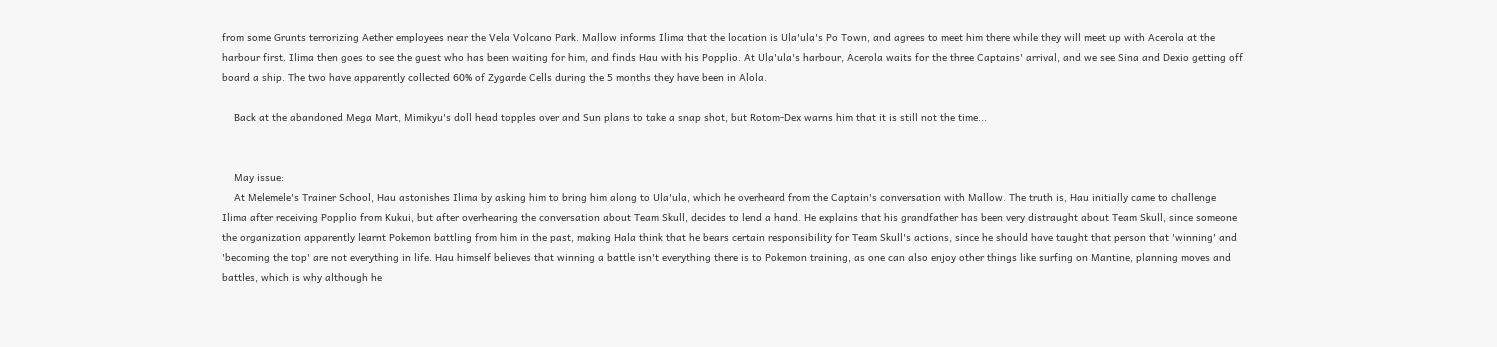from some Grunts terrorizing Aether employees near the Vela Volcano Park. Mallow informs Ilima that the location is Ula'ula's Po Town, and agrees to meet him there while they will meet up with Acerola at the harbour first. Ilima then goes to see the guest who has been waiting for him, and finds Hau with his Popplio. At Ula'ula's harbour, Acerola waits for the three Captains' arrival, and we see Sina and Dexio getting off board a ship. The two have apparently collected 60% of Zygarde Cells during the 5 months they have been in Alola.

    Back at the abandoned Mega Mart, Mimikyu's doll head topples over and Sun plans to take a snap shot, but Rotom-Dex warns him that it is still not the time...


    May issue:
    At Melemele's Trainer School, Hau astonishes Ilima by asking him to bring him along to Ula'ula, which he overheard from the Captain's conversation with Mallow. The truth is, Hau initially came to challenge Ilima after receiving Popplio from Kukui, but after overhearing the conversation about Team Skull, decides to lend a hand. He explains that his grandfather has been very distraught about Team Skull, since someone the organization apparently learnt Pokemon battling from him in the past, making Hala think that he bears certain responsibility for Team Skull's actions, since he should have taught that person that 'winning' and 'becoming the top' are not everything in life. Hau himself believes that winning a battle isn't everything there is to Pokemon training, as one can also enjoy other things like surfing on Mantine, planning moves and battles, which is why although he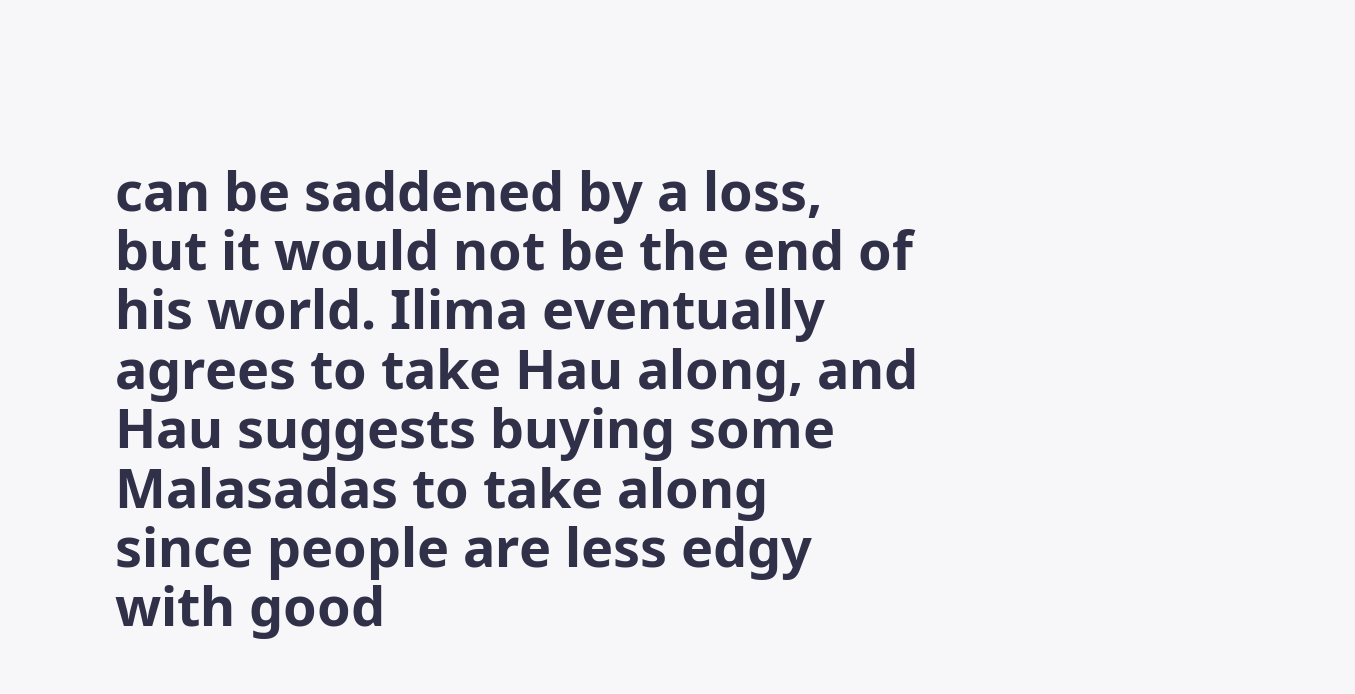can be saddened by a loss, but it would not be the end of his world. Ilima eventually agrees to take Hau along, and Hau suggests buying some Malasadas to take along since people are less edgy with good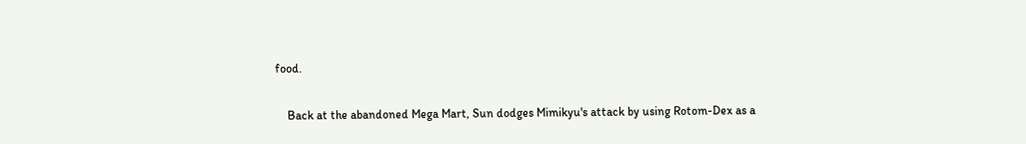food.

    Back at the abandoned Mega Mart, Sun dodges Mimikyu's attack by using Rotom-Dex as a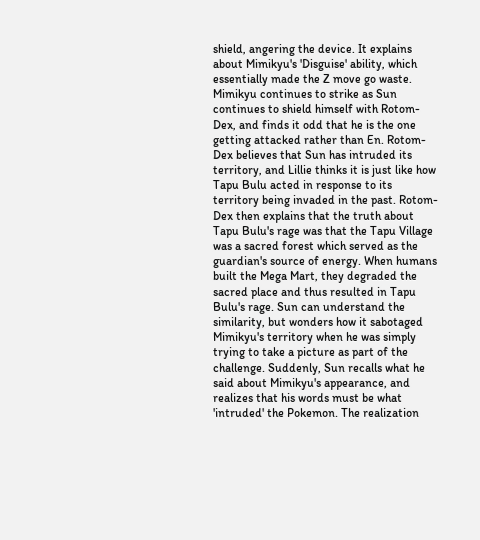shield, angering the device. It explains about Mimikyu's 'Disguise' ability, which essentially made the Z move go waste. Mimikyu continues to strike as Sun continues to shield himself with Rotom-Dex, and finds it odd that he is the one getting attacked rather than En. Rotom-Dex believes that Sun has intruded its territory, and Lillie thinks it is just like how Tapu Bulu acted in response to its territory being invaded in the past. Rotom-Dex then explains that the truth about Tapu Bulu's rage was that the Tapu Village was a sacred forest which served as the guardian's source of energy. When humans built the Mega Mart, they degraded the sacred place and thus resulted in Tapu Bulu's rage. Sun can understand the similarity, but wonders how it sabotaged Mimikyu's territory when he was simply trying to take a picture as part of the challenge. Suddenly, Sun recalls what he said about Mimikyu's appearance, and realizes that his words must be what 'intruded' the Pokemon. The realization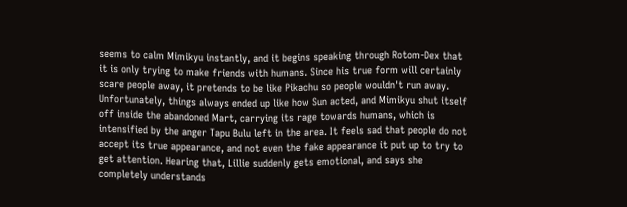seems to calm Mimikyu instantly, and it begins speaking through Rotom-Dex that it is only trying to make friends with humans. Since his true form will certainly scare people away, it pretends to be like Pikachu so people wouldn't run away. Unfortunately, things always ended up like how Sun acted, and Mimikyu shut itself off inside the abandoned Mart, carrying its rage towards humans, which is intensified by the anger Tapu Bulu left in the area. It feels sad that people do not accept its true appearance, and not even the fake appearance it put up to try to get attention. Hearing that, Lillie suddenly gets emotional, and says she completely understands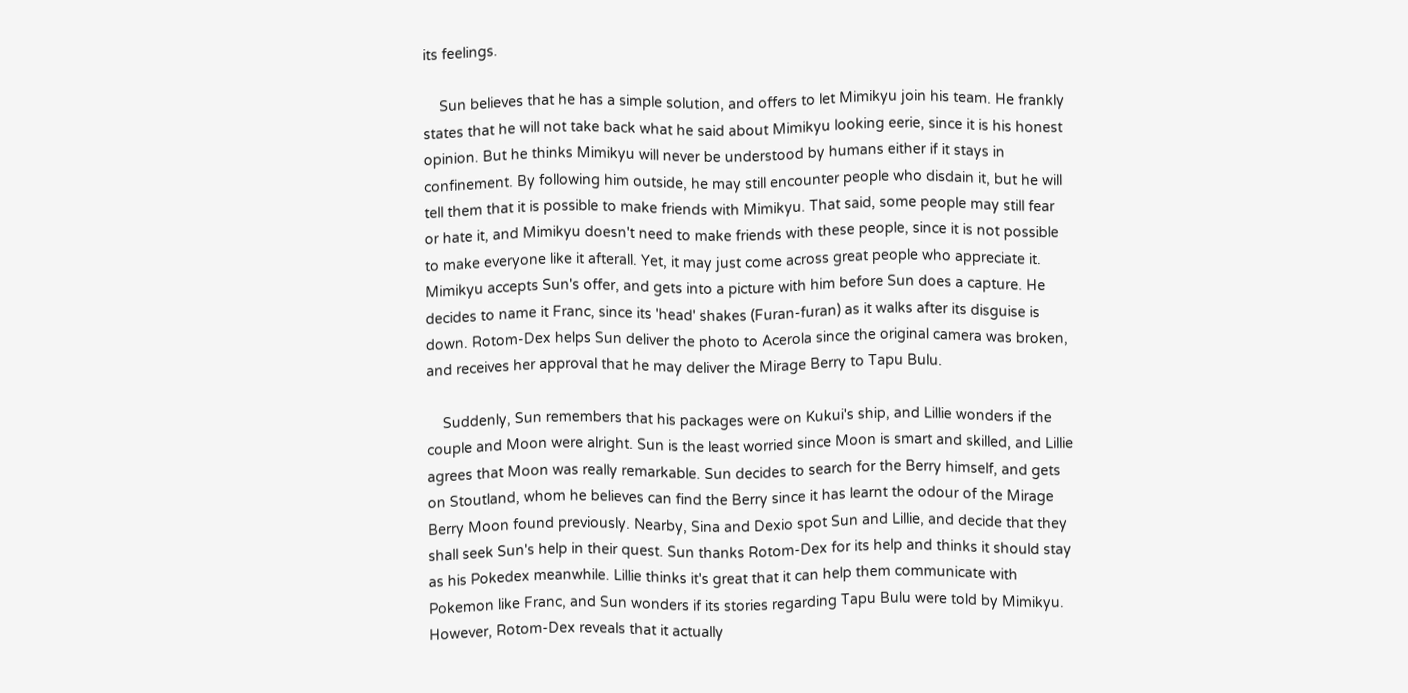its feelings.

    Sun believes that he has a simple solution, and offers to let Mimikyu join his team. He frankly states that he will not take back what he said about Mimikyu looking eerie, since it is his honest opinion. But he thinks Mimikyu will never be understood by humans either if it stays in confinement. By following him outside, he may still encounter people who disdain it, but he will tell them that it is possible to make friends with Mimikyu. That said, some people may still fear or hate it, and Mimikyu doesn't need to make friends with these people, since it is not possible to make everyone like it afterall. Yet, it may just come across great people who appreciate it. Mimikyu accepts Sun's offer, and gets into a picture with him before Sun does a capture. He decides to name it Franc, since its 'head' shakes (Furan-furan) as it walks after its disguise is down. Rotom-Dex helps Sun deliver the photo to Acerola since the original camera was broken, and receives her approval that he may deliver the Mirage Berry to Tapu Bulu.

    Suddenly, Sun remembers that his packages were on Kukui's ship, and Lillie wonders if the couple and Moon were alright. Sun is the least worried since Moon is smart and skilled, and Lillie agrees that Moon was really remarkable. Sun decides to search for the Berry himself, and gets on Stoutland, whom he believes can find the Berry since it has learnt the odour of the Mirage Berry Moon found previously. Nearby, Sina and Dexio spot Sun and Lillie, and decide that they shall seek Sun's help in their quest. Sun thanks Rotom-Dex for its help and thinks it should stay as his Pokedex meanwhile. Lillie thinks it's great that it can help them communicate with Pokemon like Franc, and Sun wonders if its stories regarding Tapu Bulu were told by Mimikyu. However, Rotom-Dex reveals that it actually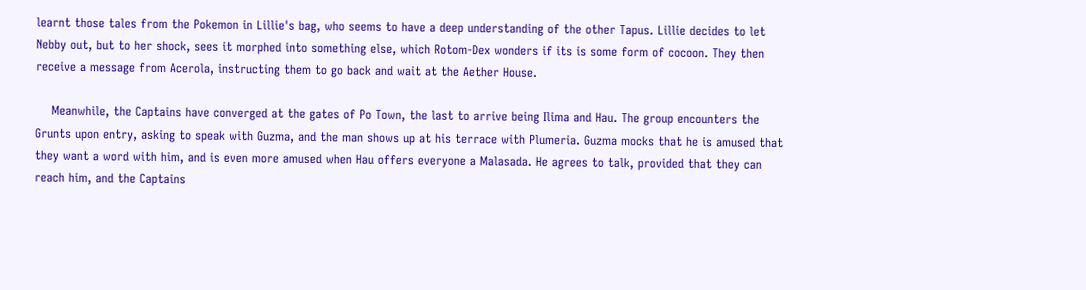learnt those tales from the Pokemon in Lillie's bag, who seems to have a deep understanding of the other Tapus. Lillie decides to let Nebby out, but to her shock, sees it morphed into something else, which Rotom-Dex wonders if its is some form of cocoon. They then receive a message from Acerola, instructing them to go back and wait at the Aether House.

    Meanwhile, the Captains have converged at the gates of Po Town, the last to arrive being Ilima and Hau. The group encounters the Grunts upon entry, asking to speak with Guzma, and the man shows up at his terrace with Plumeria. Guzma mocks that he is amused that they want a word with him, and is even more amused when Hau offers everyone a Malasada. He agrees to talk, provided that they can reach him, and the Captains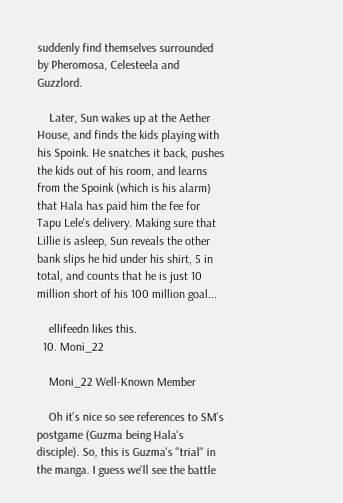suddenly find themselves surrounded by Pheromosa, Celesteela and Guzzlord.

    Later, Sun wakes up at the Aether House, and finds the kids playing with his Spoink. He snatches it back, pushes the kids out of his room, and learns from the Spoink (which is his alarm) that Hala has paid him the fee for Tapu Lele's delivery. Making sure that Lillie is asleep, Sun reveals the other bank slips he hid under his shirt, 5 in total, and counts that he is just 10 million short of his 100 million goal...

    ellifeedn likes this.
  10. Moni_22

    Moni_22 Well-Known Member

    Oh it's nice so see references to SM's postgame (Guzma being Hala's disciple). So, this is Guzma's "trial" in the manga. I guess we'll see the battle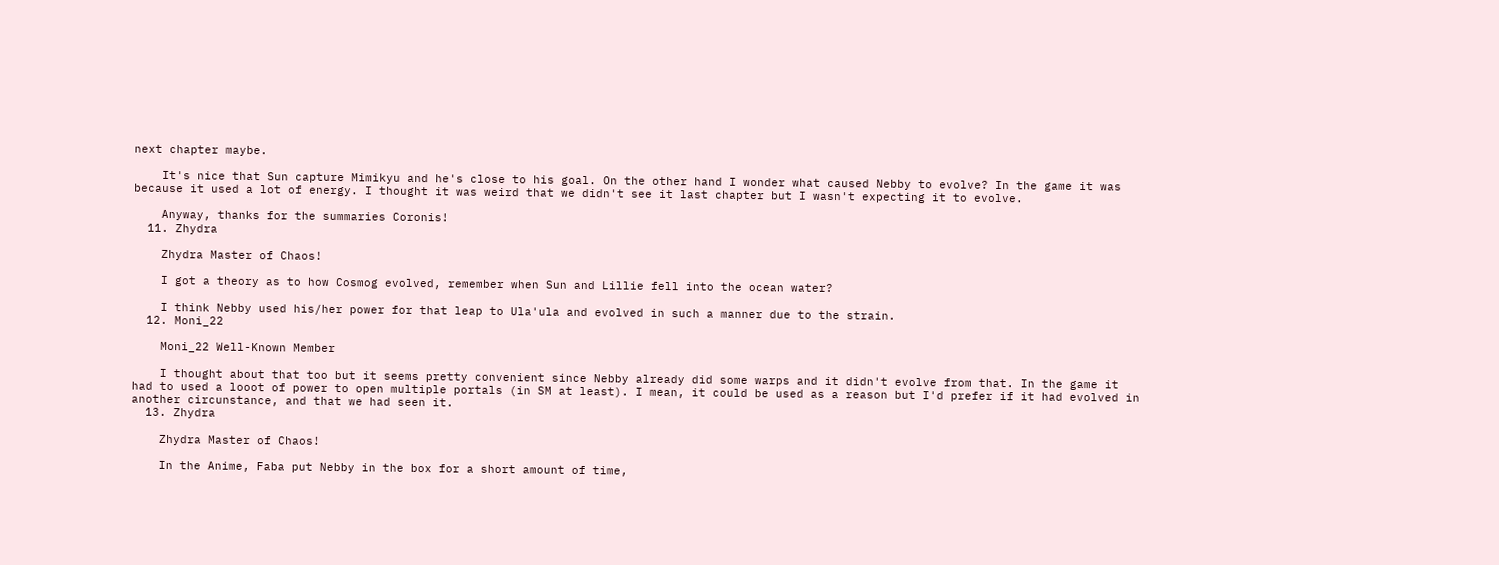next chapter maybe.

    It's nice that Sun capture Mimikyu and he's close to his goal. On the other hand I wonder what caused Nebby to evolve? In the game it was because it used a lot of energy. I thought it was weird that we didn't see it last chapter but I wasn't expecting it to evolve.

    Anyway, thanks for the summaries Coronis!
  11. Zhydra

    Zhydra Master of Chaos!

    I got a theory as to how Cosmog evolved, remember when Sun and Lillie fell into the ocean water?

    I think Nebby used his/her power for that leap to Ula'ula and evolved in such a manner due to the strain.
  12. Moni_22

    Moni_22 Well-Known Member

    I thought about that too but it seems pretty convenient since Nebby already did some warps and it didn't evolve from that. In the game it had to used a looot of power to open multiple portals (in SM at least). I mean, it could be used as a reason but I'd prefer if it had evolved in another circunstance, and that we had seen it.
  13. Zhydra

    Zhydra Master of Chaos!

    In the Anime, Faba put Nebby in the box for a short amount of time,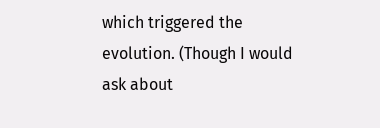which triggered the evolution. (Though I would ask about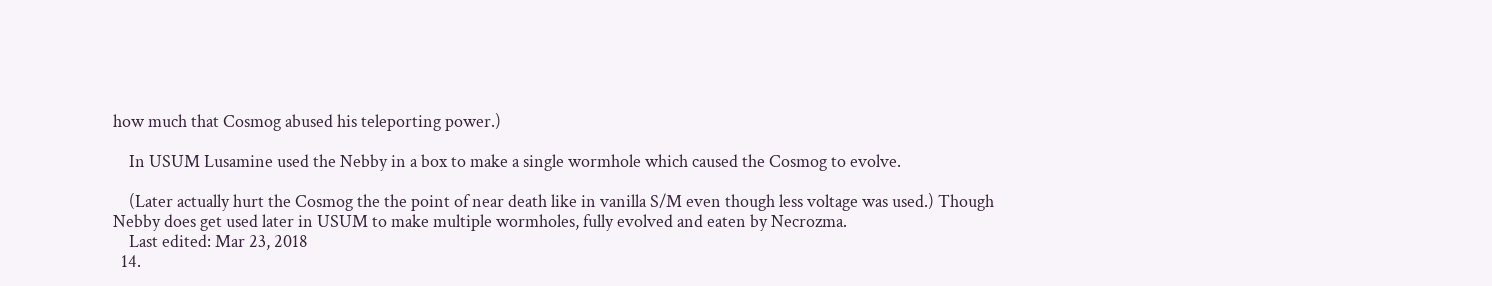how much that Cosmog abused his teleporting power.)

    In USUM Lusamine used the Nebby in a box to make a single wormhole which caused the Cosmog to evolve.

    (Later actually hurt the Cosmog the the point of near death like in vanilla S/M even though less voltage was used.) Though Nebby does get used later in USUM to make multiple wormholes, fully evolved and eaten by Necrozma.
    Last edited: Mar 23, 2018
  14.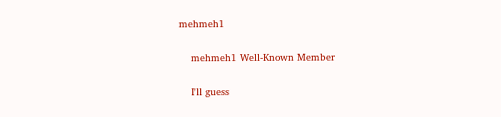mehmeh1

    mehmeh1 Well-Known Member

    I'll guess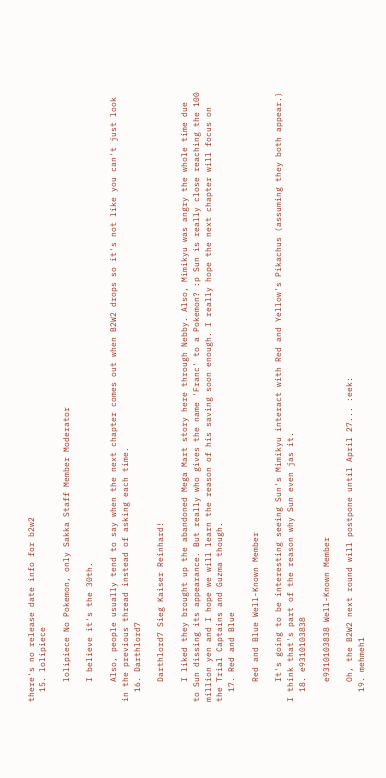there's no release date info for b2w2
  15. lolipiece

    lolipiece No Pokemon, only Sakka Staff Member Moderator

    I believe it's the 30th.

    Also, people usually tend to say when the next chapter comes out when B2W2 drops so it's not like you can't just look in the previous thread instead of asking each time.
  16. Darthlord7

    Darthlord7 Sieg Kaiser Reinhard!

    I liked they brought up the abandoned Mega Mart story here through Nebby. Also, Mimikyu was angry the whole time due to Sun dissing its appearance. But really who gives the name 'Franc' to a Pokemon? :p Sun is really close reaching the 100 million yen and I hope we will learn the reason of his saving soon enough. I really hope the next chapter will focus on the Trial Captains and Guzma though.
  17. Red and Blue

    Red and Blue Well-Known Member

    It's going to be interesting seeing Sun's Mimikyu interact with Red and Yellow's Pikachus (assuming they both appear.) I think that's part of the reason why Sun even jas it.
  18. e9310103838

    e9310103838 Well-Known Member

    Oh, the B2W2 next round will postpone until April 27... :eek:
  19. mehmeh1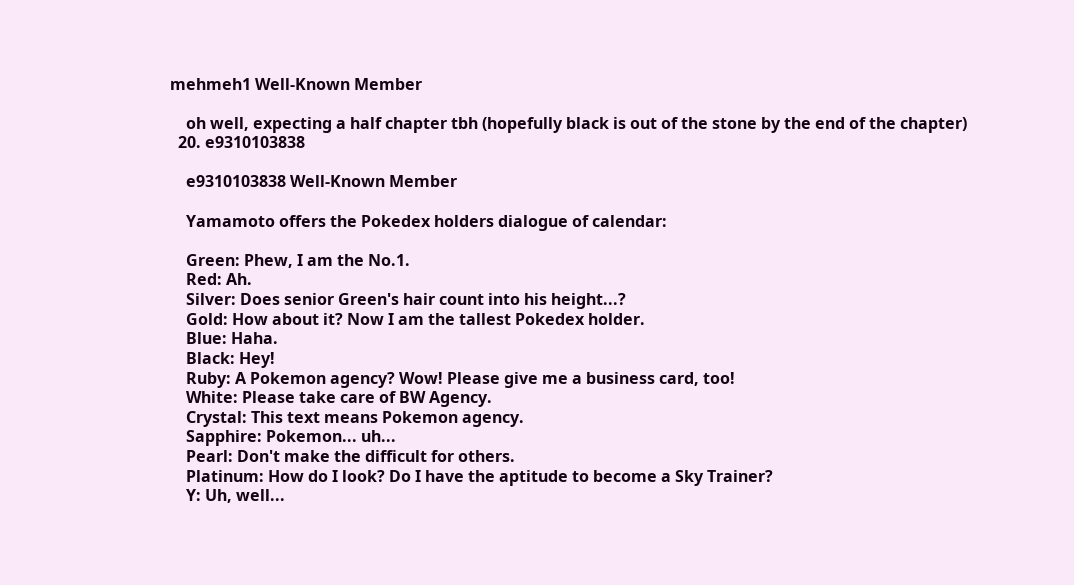mehmeh1 Well-Known Member

    oh well, expecting a half chapter tbh (hopefully black is out of the stone by the end of the chapter)
  20. e9310103838

    e9310103838 Well-Known Member

    Yamamoto offers the Pokedex holders dialogue of calendar:

    Green: Phew, I am the No.1.
    Red: Ah.
    Silver: Does senior Green's hair count into his height...?
    Gold: How about it? Now I am the tallest Pokedex holder.
    Blue: Haha.
    Black: Hey!
    Ruby: A Pokemon agency? Wow! Please give me a business card, too!
    White: Please take care of BW Agency.
    Crystal: This text means Pokemon agency.
    Sapphire: Pokemon... uh...
    Pearl: Don't make the difficult for others.
    Platinum: How do I look? Do I have the aptitude to become a Sky Trainer?
    Y: Uh, well...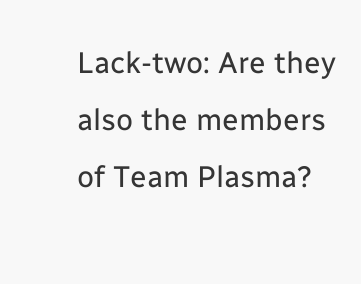Lack-two: Are they also the members of Team Plasma?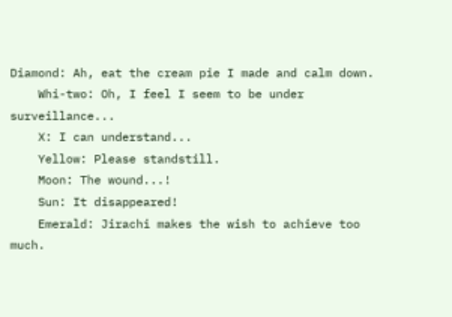Diamond: Ah, eat the cream pie I made and calm down.
    Whi-two: Oh, I feel I seem to be under surveillance...
    X: I can understand...
    Yellow: Please standstill.
    Moon: The wound...!
    Sun: It disappeared!
    Emerald: Jirachi makes the wish to achieve too much.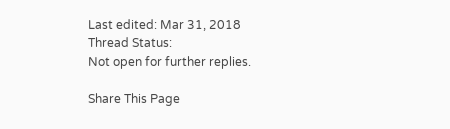Last edited: Mar 31, 2018
Thread Status:
Not open for further replies.

Share This Page